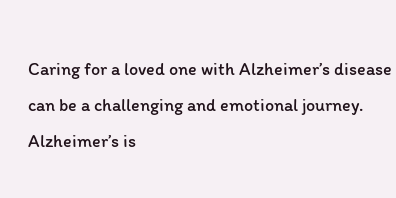Caring for a loved one with Alzheimer’s disease can be a challenging and emotional journey. Alzheimer’s is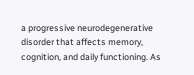a progressive neurodegenerative disorder that affects memory, cognition, and daily functioning. As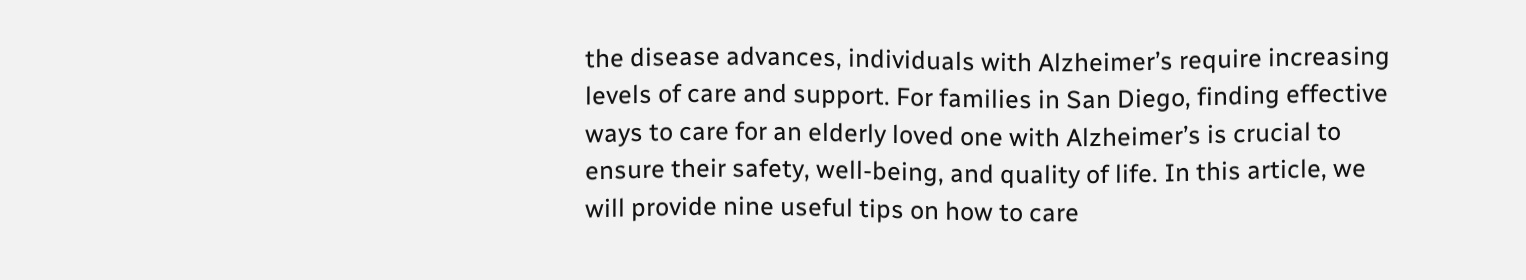the disease advances, individuals with Alzheimer’s require increasing levels of care and support. For families in San Diego, finding effective ways to care for an elderly loved one with Alzheimer’s is crucial to ensure their safety, well-being, and quality of life. In this article, we will provide nine useful tips on how to care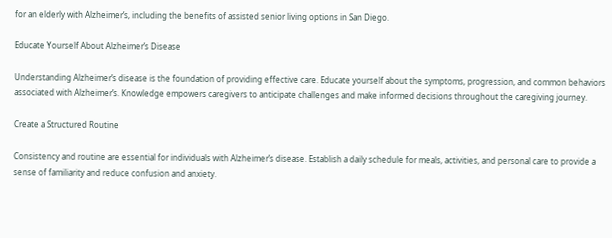for an elderly with Alzheimer’s, including the benefits of assisted senior living options in San Diego.

Educate Yourself About Alzheimer’s Disease

Understanding Alzheimer’s disease is the foundation of providing effective care. Educate yourself about the symptoms, progression, and common behaviors associated with Alzheimer’s. Knowledge empowers caregivers to anticipate challenges and make informed decisions throughout the caregiving journey.

Create a Structured Routine

Consistency and routine are essential for individuals with Alzheimer’s disease. Establish a daily schedule for meals, activities, and personal care to provide a sense of familiarity and reduce confusion and anxiety.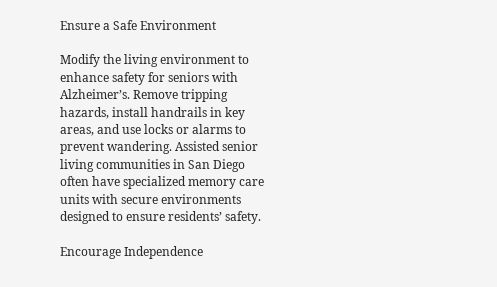Ensure a Safe Environment

Modify the living environment to enhance safety for seniors with Alzheimer’s. Remove tripping hazards, install handrails in key areas, and use locks or alarms to prevent wandering. Assisted senior living communities in San Diego often have specialized memory care units with secure environments designed to ensure residents’ safety.

Encourage Independence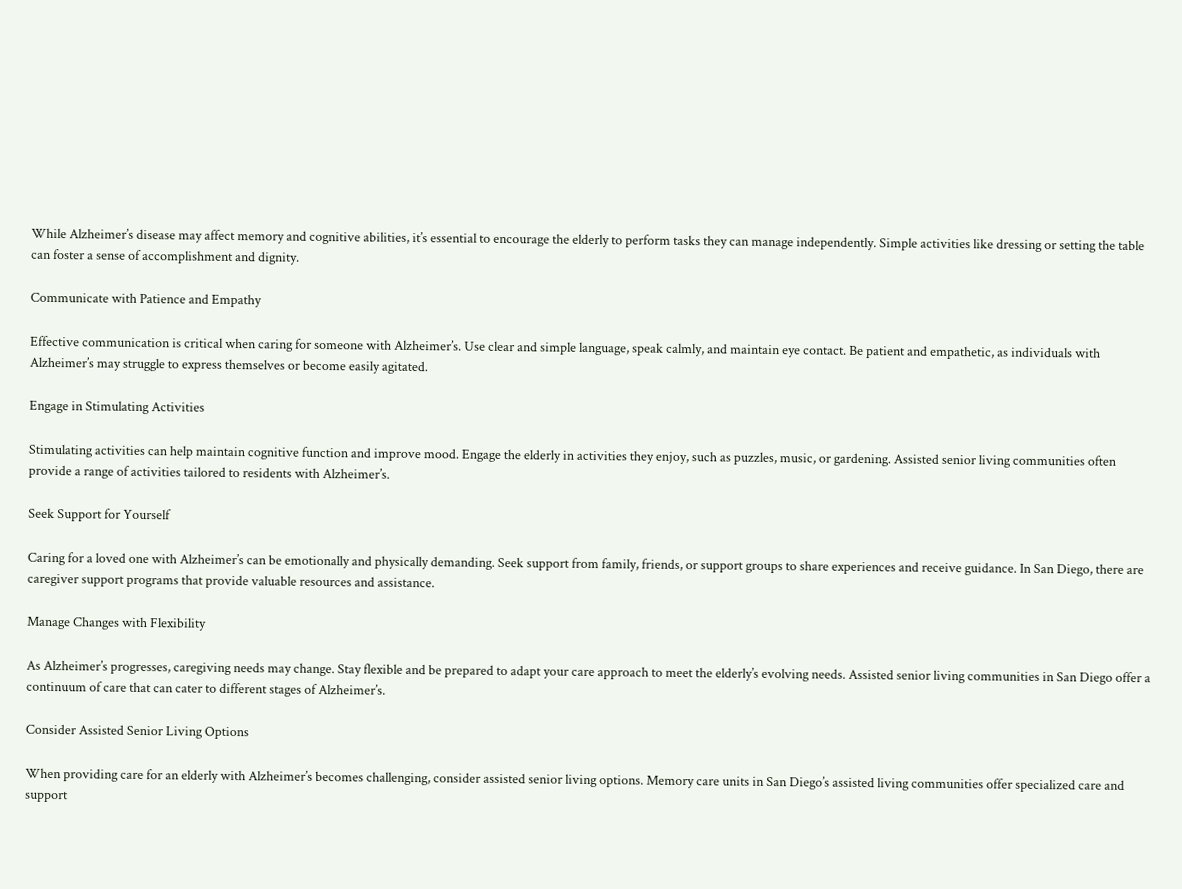While Alzheimer’s disease may affect memory and cognitive abilities, it’s essential to encourage the elderly to perform tasks they can manage independently. Simple activities like dressing or setting the table can foster a sense of accomplishment and dignity.

Communicate with Patience and Empathy

Effective communication is critical when caring for someone with Alzheimer’s. Use clear and simple language, speak calmly, and maintain eye contact. Be patient and empathetic, as individuals with Alzheimer’s may struggle to express themselves or become easily agitated.

Engage in Stimulating Activities

Stimulating activities can help maintain cognitive function and improve mood. Engage the elderly in activities they enjoy, such as puzzles, music, or gardening. Assisted senior living communities often provide a range of activities tailored to residents with Alzheimer’s.

Seek Support for Yourself

Caring for a loved one with Alzheimer’s can be emotionally and physically demanding. Seek support from family, friends, or support groups to share experiences and receive guidance. In San Diego, there are caregiver support programs that provide valuable resources and assistance.

Manage Changes with Flexibility

As Alzheimer’s progresses, caregiving needs may change. Stay flexible and be prepared to adapt your care approach to meet the elderly’s evolving needs. Assisted senior living communities in San Diego offer a continuum of care that can cater to different stages of Alzheimer’s.

Consider Assisted Senior Living Options

When providing care for an elderly with Alzheimer’s becomes challenging, consider assisted senior living options. Memory care units in San Diego’s assisted living communities offer specialized care and support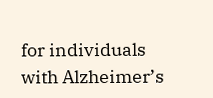for individuals with Alzheimer’s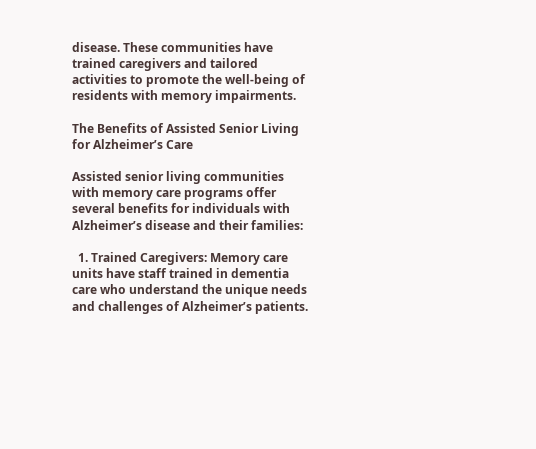disease. These communities have trained caregivers and tailored activities to promote the well-being of residents with memory impairments.

The Benefits of Assisted Senior Living for Alzheimer’s Care

Assisted senior living communities with memory care programs offer several benefits for individuals with Alzheimer’s disease and their families:

  1. Trained Caregivers: Memory care units have staff trained in dementia care who understand the unique needs and challenges of Alzheimer’s patients.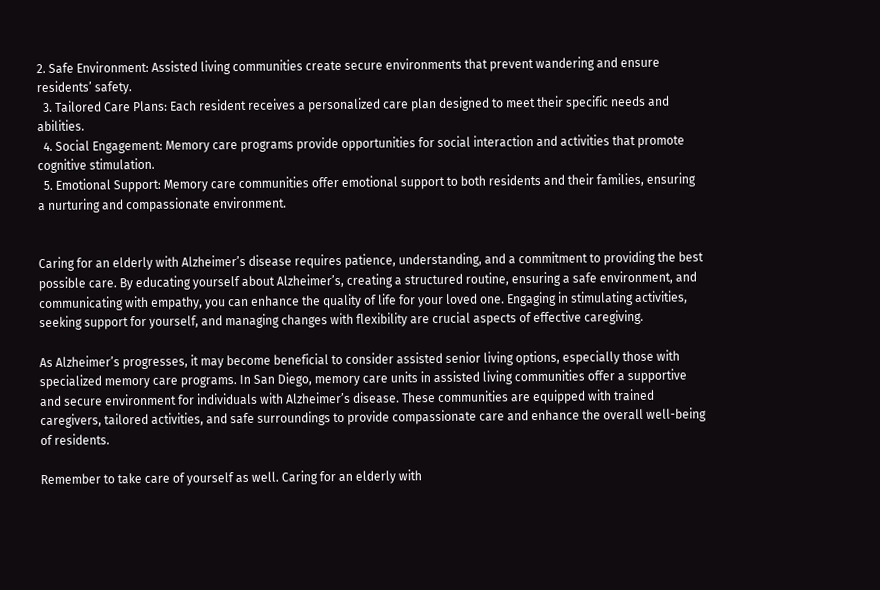2. Safe Environment: Assisted living communities create secure environments that prevent wandering and ensure residents’ safety.
  3. Tailored Care Plans: Each resident receives a personalized care plan designed to meet their specific needs and abilities.
  4. Social Engagement: Memory care programs provide opportunities for social interaction and activities that promote cognitive stimulation.
  5. Emotional Support: Memory care communities offer emotional support to both residents and their families, ensuring a nurturing and compassionate environment.


Caring for an elderly with Alzheimer’s disease requires patience, understanding, and a commitment to providing the best possible care. By educating yourself about Alzheimer’s, creating a structured routine, ensuring a safe environment, and communicating with empathy, you can enhance the quality of life for your loved one. Engaging in stimulating activities, seeking support for yourself, and managing changes with flexibility are crucial aspects of effective caregiving.

As Alzheimer’s progresses, it may become beneficial to consider assisted senior living options, especially those with specialized memory care programs. In San Diego, memory care units in assisted living communities offer a supportive and secure environment for individuals with Alzheimer’s disease. These communities are equipped with trained caregivers, tailored activities, and safe surroundings to provide compassionate care and enhance the overall well-being of residents.

Remember to take care of yourself as well. Caring for an elderly with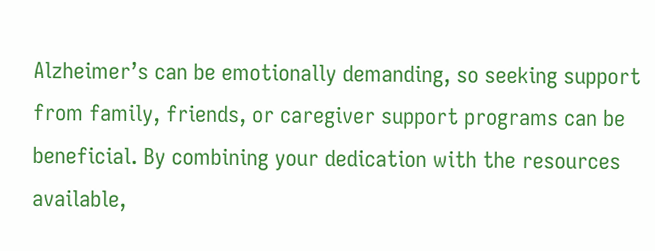Alzheimer’s can be emotionally demanding, so seeking support from family, friends, or caregiver support programs can be beneficial. By combining your dedication with the resources available,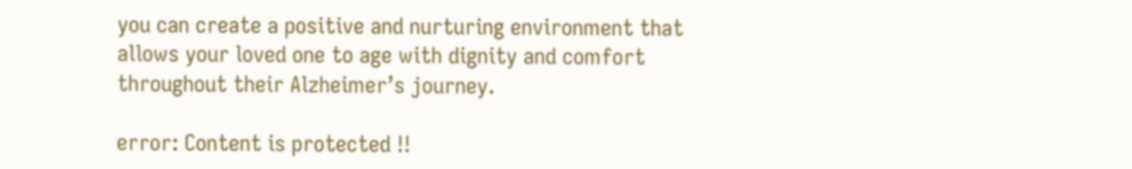you can create a positive and nurturing environment that allows your loved one to age with dignity and comfort throughout their Alzheimer’s journey.

error: Content is protected !!